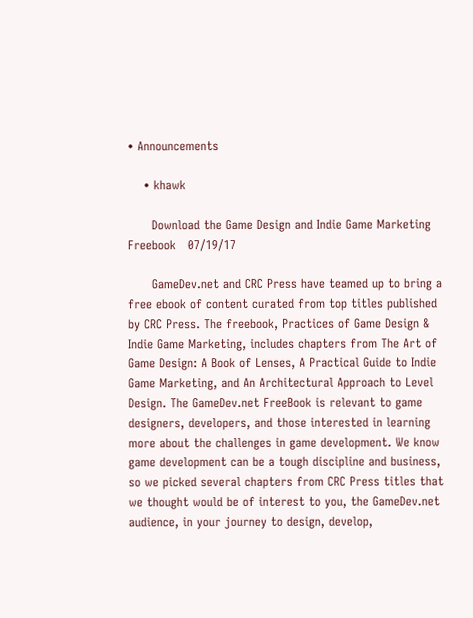• Announcements

    • khawk

      Download the Game Design and Indie Game Marketing Freebook   07/19/17

      GameDev.net and CRC Press have teamed up to bring a free ebook of content curated from top titles published by CRC Press. The freebook, Practices of Game Design & Indie Game Marketing, includes chapters from The Art of Game Design: A Book of Lenses, A Practical Guide to Indie Game Marketing, and An Architectural Approach to Level Design. The GameDev.net FreeBook is relevant to game designers, developers, and those interested in learning more about the challenges in game development. We know game development can be a tough discipline and business, so we picked several chapters from CRC Press titles that we thought would be of interest to you, the GameDev.net audience, in your journey to design, develop,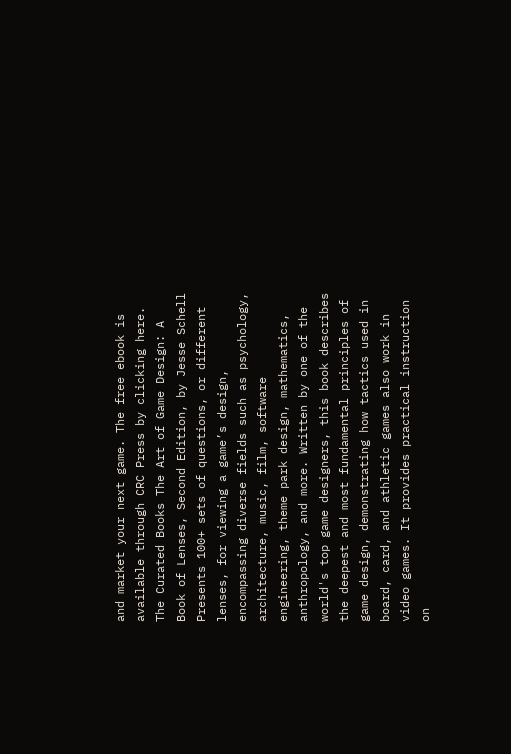and market your next game. The free ebook is available through CRC Press by clicking here. The Curated Books The Art of Game Design: A Book of Lenses, Second Edition, by Jesse Schell Presents 100+ sets of questions, or different lenses, for viewing a game’s design, encompassing diverse fields such as psychology, architecture, music, film, software engineering, theme park design, mathematics, anthropology, and more. Written by one of the world's top game designers, this book describes the deepest and most fundamental principles of game design, demonstrating how tactics used in board, card, and athletic games also work in video games. It provides practical instruction on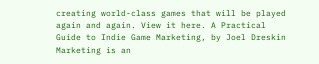creating world-class games that will be played again and again. View it here. A Practical Guide to Indie Game Marketing, by Joel Dreskin Marketing is an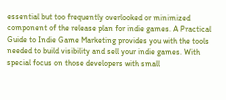essential but too frequently overlooked or minimized component of the release plan for indie games. A Practical Guide to Indie Game Marketing provides you with the tools needed to build visibility and sell your indie games. With special focus on those developers with small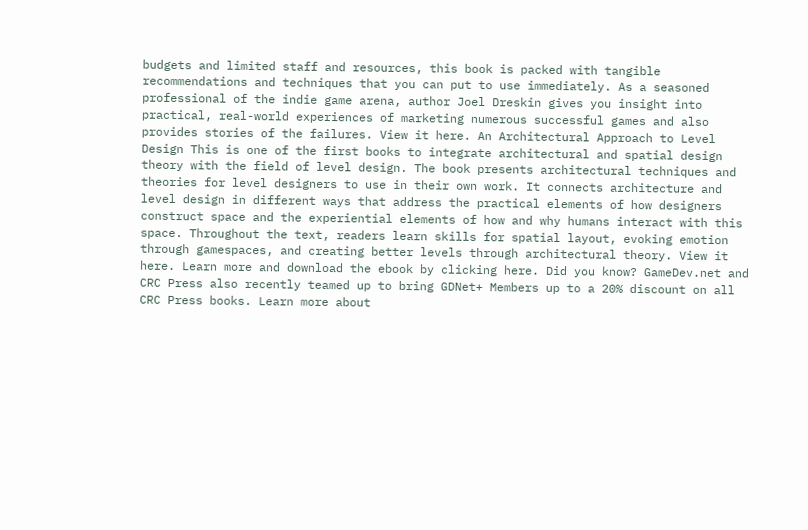budgets and limited staff and resources, this book is packed with tangible recommendations and techniques that you can put to use immediately. As a seasoned professional of the indie game arena, author Joel Dreskin gives you insight into practical, real-world experiences of marketing numerous successful games and also provides stories of the failures. View it here. An Architectural Approach to Level Design This is one of the first books to integrate architectural and spatial design theory with the field of level design. The book presents architectural techniques and theories for level designers to use in their own work. It connects architecture and level design in different ways that address the practical elements of how designers construct space and the experiential elements of how and why humans interact with this space. Throughout the text, readers learn skills for spatial layout, evoking emotion through gamespaces, and creating better levels through architectural theory. View it here. Learn more and download the ebook by clicking here. Did you know? GameDev.net and CRC Press also recently teamed up to bring GDNet+ Members up to a 20% discount on all CRC Press books. Learn more about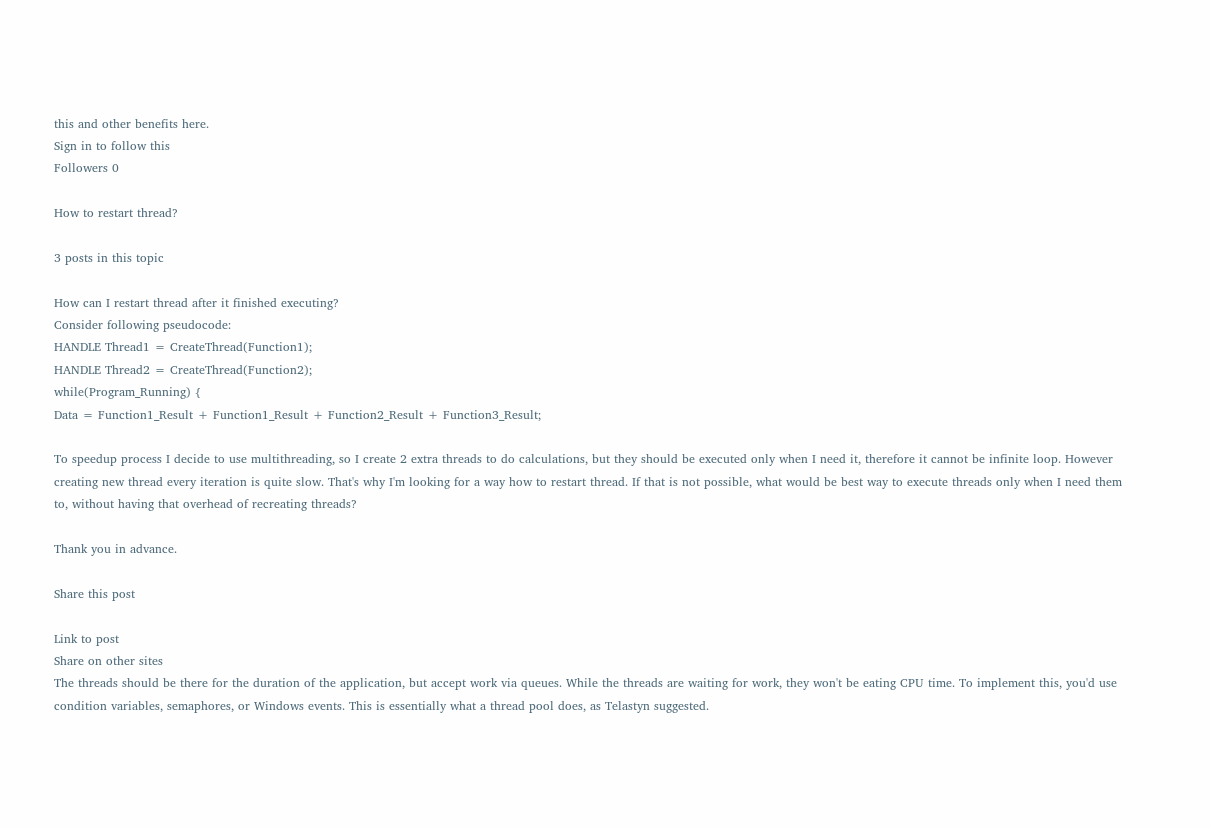this and other benefits here.
Sign in to follow this
Followers 0

How to restart thread?

3 posts in this topic

How can I restart thread after it finished executing?
Consider following pseudocode:
HANDLE Thread1 = CreateThread(Function1);
HANDLE Thread2 = CreateThread(Function2);
while(Program_Running) {
Data = Function1_Result + Function1_Result + Function2_Result + Function3_Result;

To speedup process I decide to use multithreading, so I create 2 extra threads to do calculations, but they should be executed only when I need it, therefore it cannot be infinite loop. However creating new thread every iteration is quite slow. That's why I'm looking for a way how to restart thread. If that is not possible, what would be best way to execute threads only when I need them to, without having that overhead of recreating threads?

Thank you in advance.

Share this post

Link to post
Share on other sites
The threads should be there for the duration of the application, but accept work via queues. While the threads are waiting for work, they won't be eating CPU time. To implement this, you'd use condition variables, semaphores, or Windows events. This is essentially what a thread pool does, as Telastyn suggested.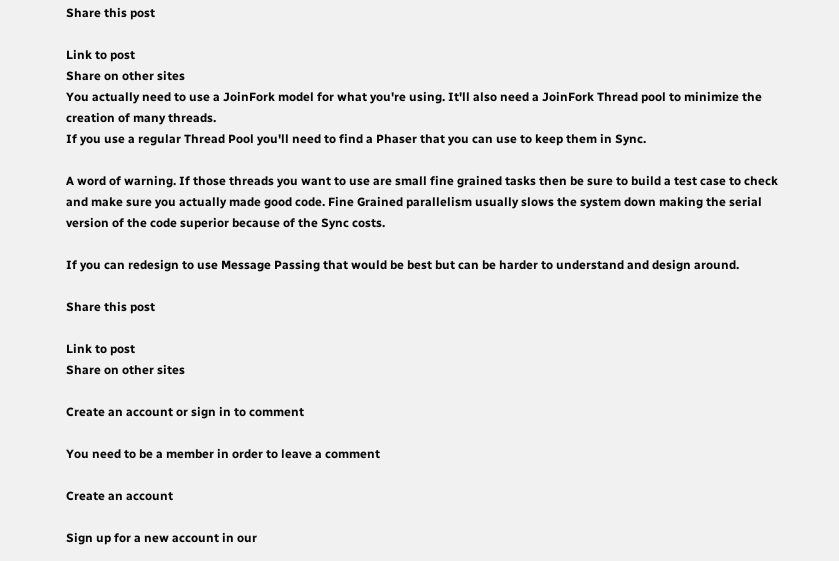Share this post

Link to post
Share on other sites
You actually need to use a JoinFork model for what you're using. It'll also need a JoinFork Thread pool to minimize the creation of many threads.
If you use a regular Thread Pool you'll need to find a Phaser that you can use to keep them in Sync.

A word of warning. If those threads you want to use are small fine grained tasks then be sure to build a test case to check and make sure you actually made good code. Fine Grained parallelism usually slows the system down making the serial version of the code superior because of the Sync costs.

If you can redesign to use Message Passing that would be best but can be harder to understand and design around.

Share this post

Link to post
Share on other sites

Create an account or sign in to comment

You need to be a member in order to leave a comment

Create an account

Sign up for a new account in our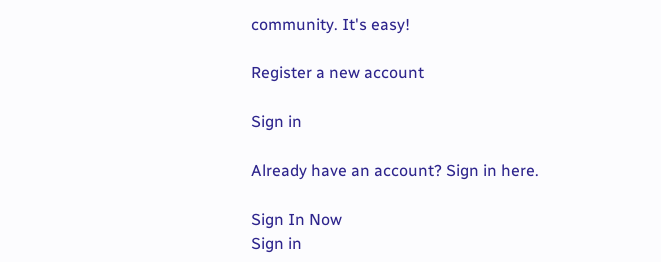community. It's easy!

Register a new account

Sign in

Already have an account? Sign in here.

Sign In Now
Sign in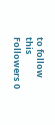to follow this
Followers 0